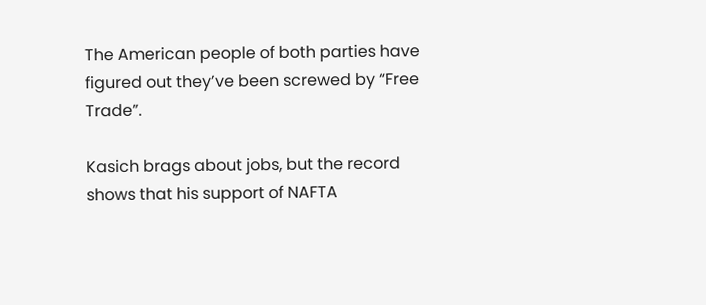The American people of both parties have figured out they’ve been screwed by “Free Trade”.

Kasich brags about jobs, but the record shows that his support of NAFTA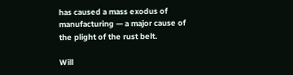has caused a mass exodus of manufacturing — a major cause of the plight of the rust belt.

Will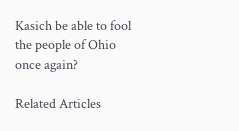Kasich be able to fool the people of Ohio once again?

Related Articles